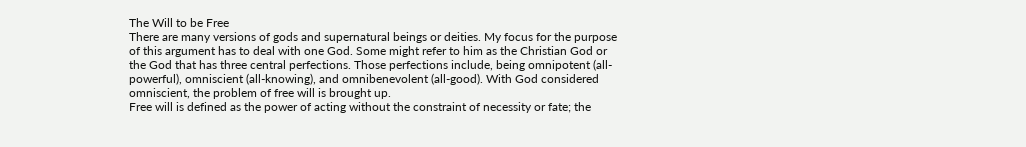The Will to be Free
There are many versions of gods and supernatural beings or deities. My focus for the purpose of this argument has to deal with one God. Some might refer to him as the Christian God or the God that has three central perfections. Those perfections include, being omnipotent (all-powerful), omniscient (all-knowing), and omnibenevolent (all-good). With God considered omniscient, the problem of free will is brought up.
Free will is defined as the power of acting without the constraint of necessity or fate; the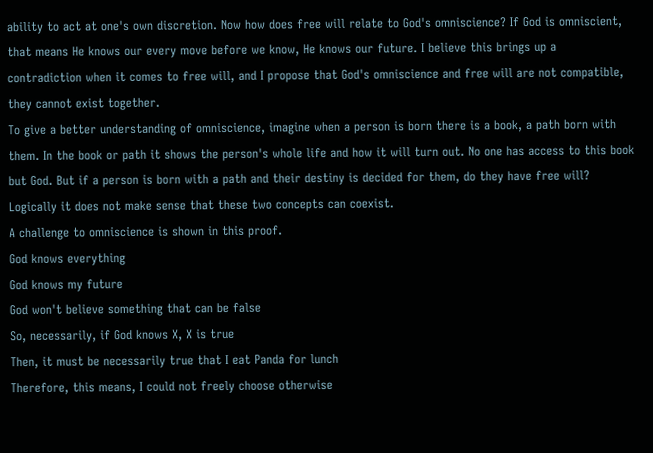ability to act at one's own discretion. Now how does free will relate to God's omniscience? If God is omniscient, that means He knows our every move before we know, He knows our future. I believe this brings up a contradiction when it comes to free will, and I propose that God's omniscience and free will are not compatible, they cannot exist together.
To give a better understanding of omniscience, imagine when a person is born there is a book, a path born with them. In the book or path it shows the person's whole life and how it will turn out. No one has access to this book but God. But if a person is born with a path and their destiny is decided for them, do they have free will? Logically it does not make sense that these two concepts can coexist.
A challenge to omniscience is shown in this proof.
God knows everything
God knows my future
God won't believe something that can be false
So, necessarily, if God knows X, X is true
Then, it must be necessarily true that I eat Panda for lunch
Therefore, this means, I could not freely choose otherwise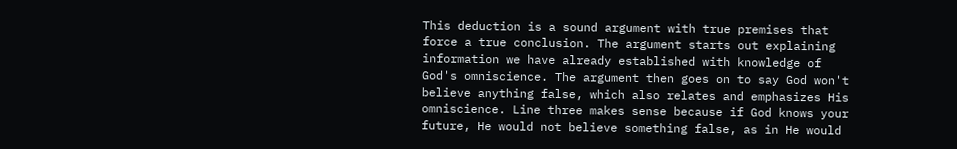This deduction is a sound argument with true premises that force a true conclusion. The argument starts out explaining information we have already established with knowledge of God's omniscience. The argument then goes on to say God won't believe anything false, which also relates and emphasizes His omniscience. Line three makes sense because if God knows your future, He would not believe something false, as in He would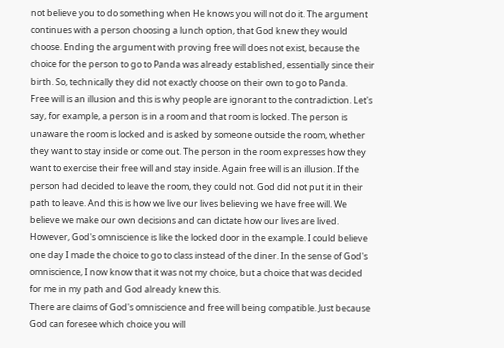not believe you to do something when He knows you will not do it. The argument continues with a person choosing a lunch option, that God knew they would choose. Ending the argument with proving free will does not exist, because the choice for the person to go to Panda was already established, essentially since their birth. So, technically they did not exactly choose on their own to go to Panda.
Free will is an illusion and this is why people are ignorant to the contradiction. Let's say, for example, a person is in a room and that room is locked. The person is unaware the room is locked and is asked by someone outside the room, whether they want to stay inside or come out. The person in the room expresses how they want to exercise their free will and stay inside. Again free will is an illusion. If the person had decided to leave the room, they could not. God did not put it in their path to leave. And this is how we live our lives believing we have free will. We believe we make our own decisions and can dictate how our lives are lived. However, God's omniscience is like the locked door in the example. I could believe one day I made the choice to go to class instead of the diner. In the sense of God's omniscience, I now know that it was not my choice, but a choice that was decided for me in my path and God already knew this.
There are claims of God's omniscience and free will being compatible. Just because God can foresee which choice you will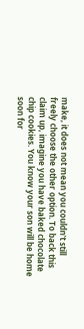make, it does not mean you couldn't still freely choose the other option. To back this claim up, imagine you have baked chocolate chip cookies. You know your son will be home soon for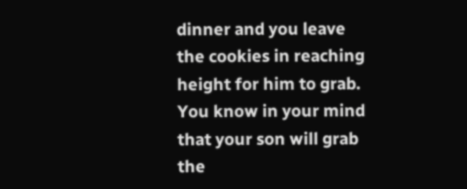dinner and you leave the cookies in reaching height for him to grab. You know in your mind that your son will grab the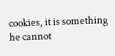cookies, it is something he cannot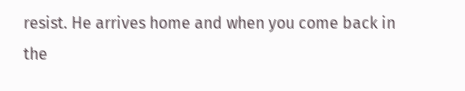resist. He arrives home and when you come back in the